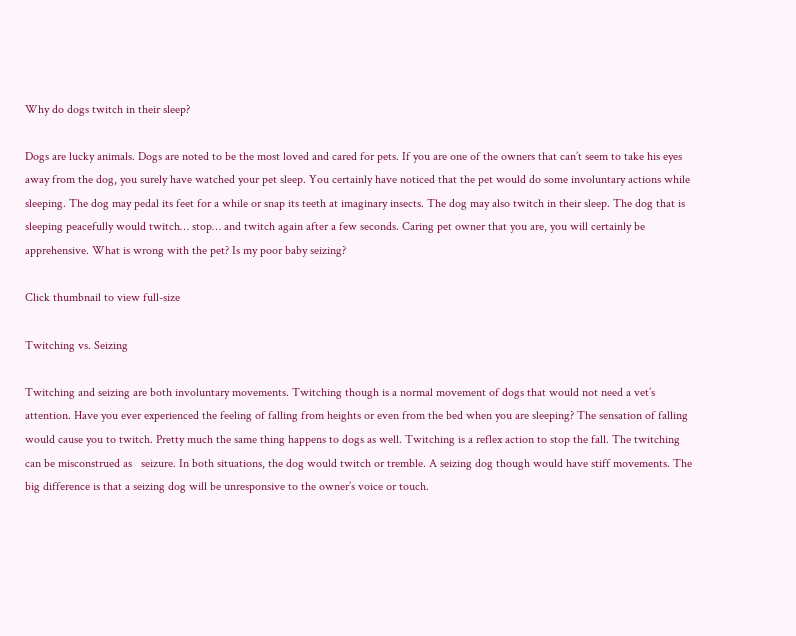Why do dogs twitch in their sleep?

Dogs are lucky animals. Dogs are noted to be the most loved and cared for pets. If you are one of the owners that can’t seem to take his eyes away from the dog, you surely have watched your pet sleep. You certainly have noticed that the pet would do some involuntary actions while sleeping. The dog may pedal its feet for a while or snap its teeth at imaginary insects. The dog may also twitch in their sleep. The dog that is sleeping peacefully would twitch… stop… and twitch again after a few seconds. Caring pet owner that you are, you will certainly be apprehensive. What is wrong with the pet? Is my poor baby seizing?

Click thumbnail to view full-size

Twitching vs. Seizing

Twitching and seizing are both involuntary movements. Twitching though is a normal movement of dogs that would not need a vet’s attention. Have you ever experienced the feeling of falling from heights or even from the bed when you are sleeping? The sensation of falling would cause you to twitch. Pretty much the same thing happens to dogs as well. Twitching is a reflex action to stop the fall. The twitching can be misconstrued as   seizure. In both situations, the dog would twitch or tremble. A seizing dog though would have stiff movements. The big difference is that a seizing dog will be unresponsive to the owner’s voice or touch.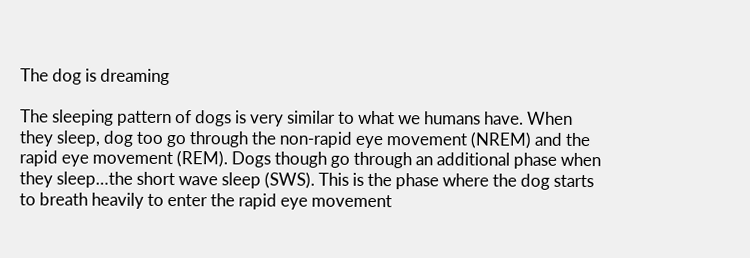The dog is dreaming

The sleeping pattern of dogs is very similar to what we humans have. When they sleep, dog too go through the non-rapid eye movement (NREM) and the rapid eye movement (REM). Dogs though go through an additional phase when they sleep…the short wave sleep (SWS). This is the phase where the dog starts to breath heavily to enter the rapid eye movement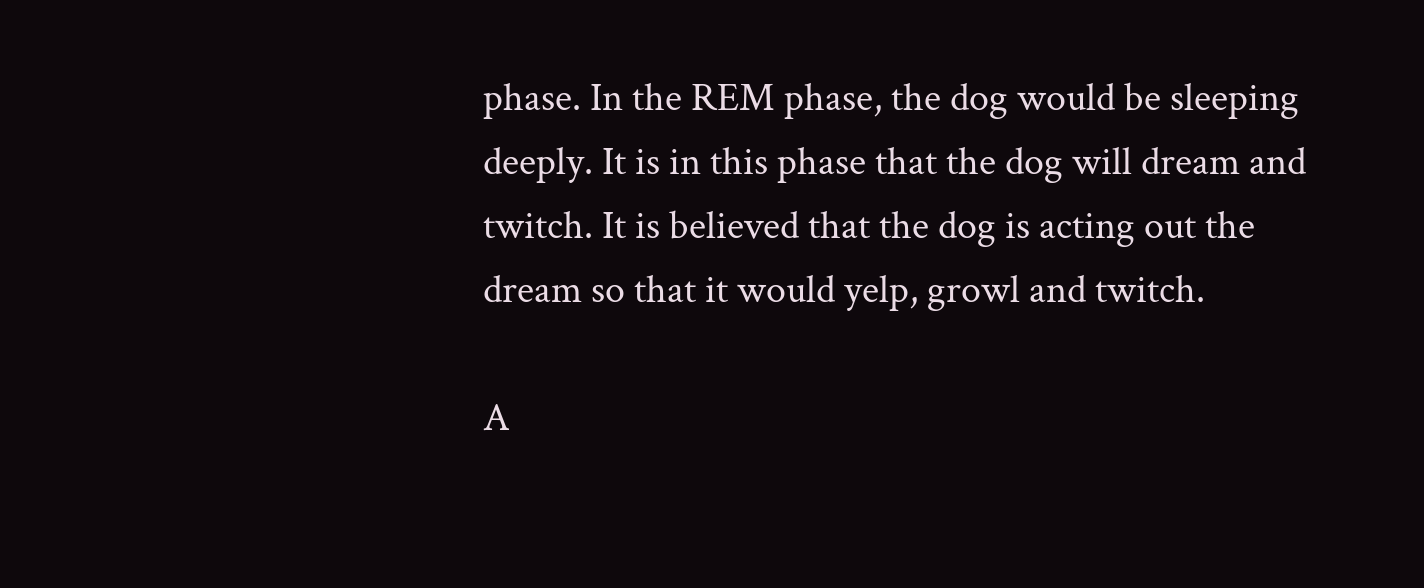phase. In the REM phase, the dog would be sleeping deeply. It is in this phase that the dog will dream and twitch. It is believed that the dog is acting out the dream so that it would yelp, growl and twitch.

A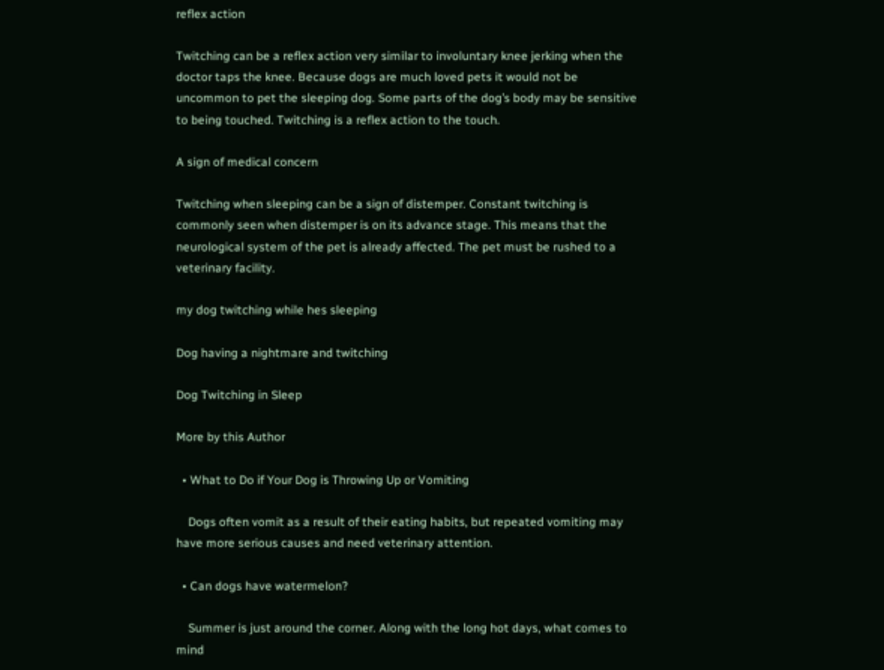reflex action

Twitching can be a reflex action very similar to involuntary knee jerking when the doctor taps the knee. Because dogs are much loved pets it would not be uncommon to pet the sleeping dog. Some parts of the dog’s body may be sensitive to being touched. Twitching is a reflex action to the touch.

A sign of medical concern

Twitching when sleeping can be a sign of distemper. Constant twitching is commonly seen when distemper is on its advance stage. This means that the neurological system of the pet is already affected. The pet must be rushed to a veterinary facility.

my dog twitching while hes sleeping

Dog having a nightmare and twitching

Dog Twitching in Sleep

More by this Author

  • What to Do if Your Dog is Throwing Up or Vomiting

    Dogs often vomit as a result of their eating habits, but repeated vomiting may have more serious causes and need veterinary attention.

  • Can dogs have watermelon?

    Summer is just around the corner. Along with the long hot days, what comes to mind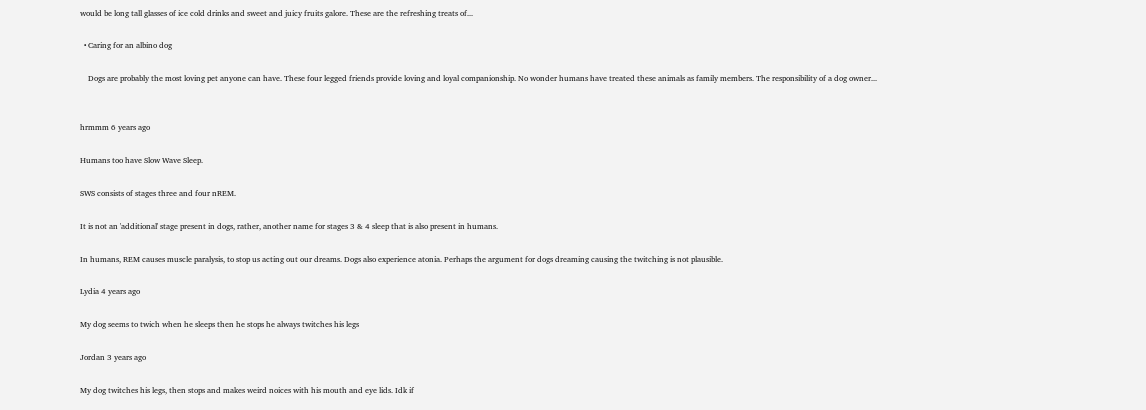would be long tall glasses of ice cold drinks and sweet and juicy fruits galore. These are the refreshing treats of...

  • Caring for an albino dog

    Dogs are probably the most loving pet anyone can have. These four legged friends provide loving and loyal companionship. No wonder humans have treated these animals as family members. The responsibility of a dog owner...


hrmmm 6 years ago

Humans too have Slow Wave Sleep.

SWS consists of stages three and four nREM.

It is not an 'additional' stage present in dogs, rather, another name for stages 3 & 4 sleep that is also present in humans.

In humans, REM causes muscle paralysis, to stop us acting out our dreams. Dogs also experience atonia. Perhaps the argument for dogs dreaming causing the twitching is not plausible.

Lydia 4 years ago

My dog seems to twich when he sleeps then he stops he always twitches his legs

Jordan 3 years ago

My dog twitches his legs, then stops and makes weird noices with his mouth and eye lids. Idk if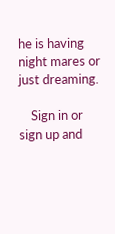he is having night mares or just dreaming.

    Sign in or sign up and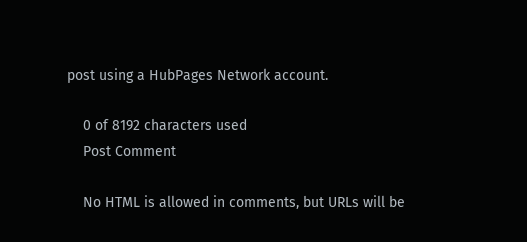post using a HubPages Network account.

    0 of 8192 characters used
    Post Comment

    No HTML is allowed in comments, but URLs will be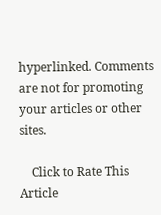hyperlinked. Comments are not for promoting your articles or other sites.

    Click to Rate This Article